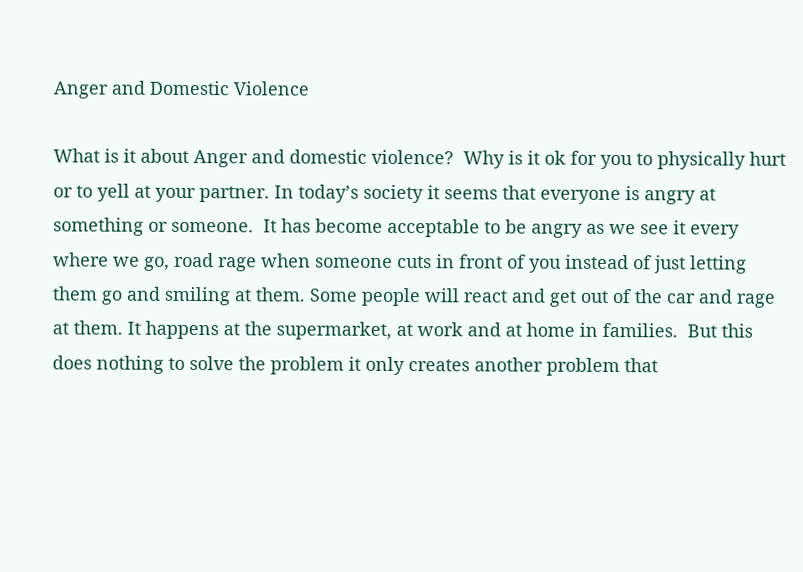Anger and Domestic Violence

What is it about Anger and domestic violence?  Why is it ok for you to physically hurt or to yell at your partner. In today’s society it seems that everyone is angry at something or someone.  It has become acceptable to be angry as we see it every where we go, road rage when someone cuts in front of you instead of just letting them go and smiling at them. Some people will react and get out of the car and rage at them. It happens at the supermarket, at work and at home in families.  But this does nothing to solve the problem it only creates another problem that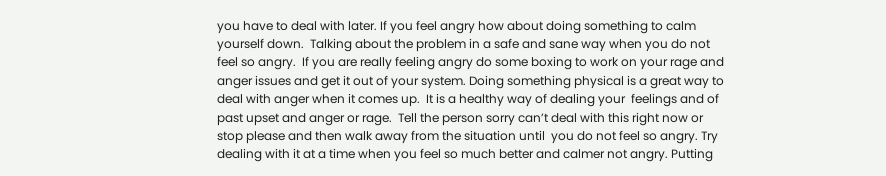you have to deal with later. If you feel angry how about doing something to calm yourself down.  Talking about the problem in a safe and sane way when you do not feel so angry.  If you are really feeling angry do some boxing to work on your rage and anger issues and get it out of your system. Doing something physical is a great way to deal with anger when it comes up.  It is a healthy way of dealing your  feelings and of past upset and anger or rage.  Tell the person sorry can’t deal with this right now or stop please and then walk away from the situation until  you do not feel so angry. Try dealing with it at a time when you feel so much better and calmer not angry. Putting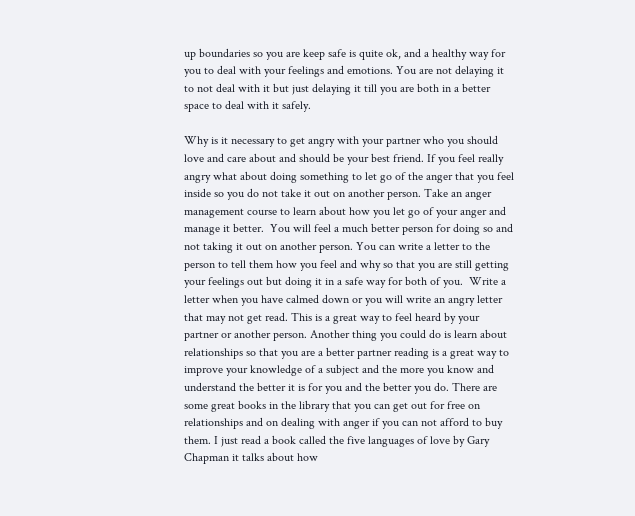up boundaries so you are keep safe is quite ok, and a healthy way for you to deal with your feelings and emotions. You are not delaying it to not deal with it but just delaying it till you are both in a better space to deal with it safely.

Why is it necessary to get angry with your partner who you should love and care about and should be your best friend. If you feel really angry what about doing something to let go of the anger that you feel inside so you do not take it out on another person. Take an anger management course to learn about how you let go of your anger and manage it better.  You will feel a much better person for doing so and not taking it out on another person. You can write a letter to the person to tell them how you feel and why so that you are still getting your feelings out but doing it in a safe way for both of you.  Write a letter when you have calmed down or you will write an angry letter that may not get read. This is a great way to feel heard by your partner or another person. Another thing you could do is learn about relationships so that you are a better partner reading is a great way to improve your knowledge of a subject and the more you know and understand the better it is for you and the better you do. There are some great books in the library that you can get out for free on relationships and on dealing with anger if you can not afford to buy them. I just read a book called the five languages of love by Gary Chapman it talks about how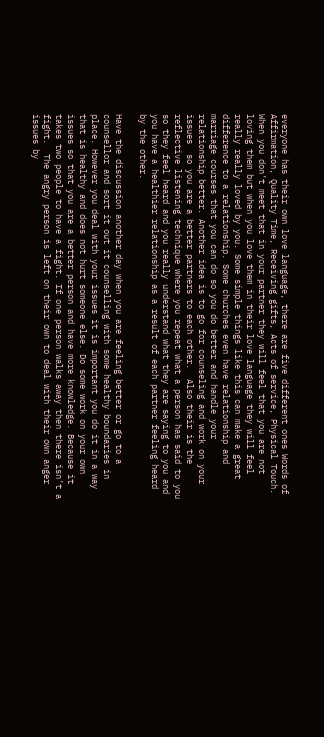everyone has their own love language, there are five different ones Words of Affirmation, Quality Time, Receiving gifts, Acts of service, Physical Touch. When you don’t meet that in your partner they will feel that you are not loving them but when you love them in their love language they will feel really really loved by you. Some simple things like this can make a great difference to a relationship. Some churches even have relationship and marriage courses that you can do so you do better and handle your relationship better. Another idea is to go for counseling and work on your issues  so you are a better partners to each other.  Also their is the reflective listening technique where you repeat what a person has said to you so they feel heard and you really understand what they are saying to you and you have a healthier relationship as a result of each partner feeling heard by the other.

Have the discussion another day when you are feeling better or go to a counsellor and sort it out it counselling with some healthy boundaries in place. However you deal with your issues it is important you do it in a way that is healthy and does not hurt someone else. Do some work on your own issues so that you are a better person and have more knowledge. Because it takes two people to have a fight. If one person walks away then there isn’t a fight.  The angry person is left on their own to deal with their own anger issues by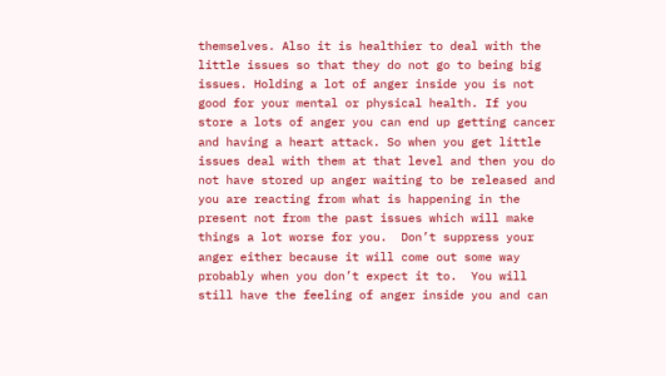themselves. Also it is healthier to deal with the little issues so that they do not go to being big issues. Holding a lot of anger inside you is not good for your mental or physical health. If you store a lots of anger you can end up getting cancer and having a heart attack. So when you get little issues deal with them at that level and then you do not have stored up anger waiting to be released and you are reacting from what is happening in the present not from the past issues which will make things a lot worse for you.  Don’t suppress your anger either because it will come out some way probably when you don’t expect it to.  You will still have the feeling of anger inside you and can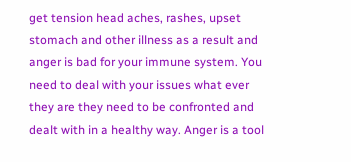get tension head aches, rashes, upset stomach and other illness as a result and anger is bad for your immune system. You need to deal with your issues what ever they are they need to be confronted and dealt with in a healthy way. Anger is a tool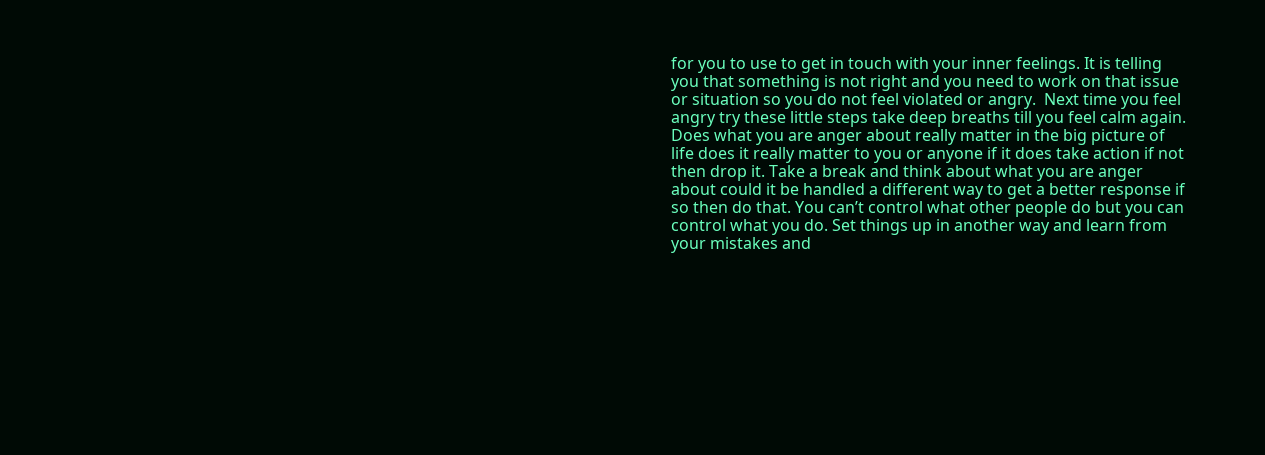for you to use to get in touch with your inner feelings. It is telling you that something is not right and you need to work on that issue or situation so you do not feel violated or angry.  Next time you feel angry try these little steps take deep breaths till you feel calm again.  Does what you are anger about really matter in the big picture of life does it really matter to you or anyone if it does take action if not then drop it. Take a break and think about what you are anger about could it be handled a different way to get a better response if so then do that. You can’t control what other people do but you can control what you do. Set things up in another way and learn from your mistakes and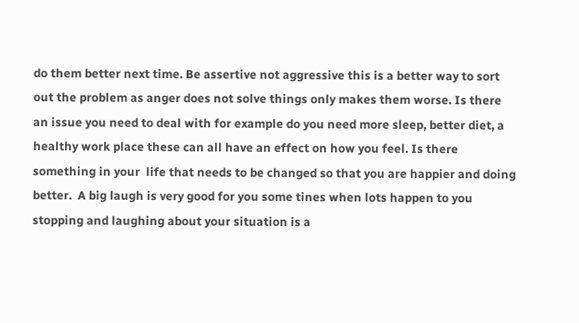do them better next time. Be assertive not aggressive this is a better way to sort out the problem as anger does not solve things only makes them worse. Is there an issue you need to deal with for example do you need more sleep, better diet, a healthy work place these can all have an effect on how you feel. Is there something in your  life that needs to be changed so that you are happier and doing better.  A big laugh is very good for you some tines when lots happen to you stopping and laughing about your situation is a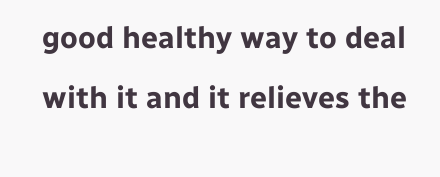good healthy way to deal with it and it relieves the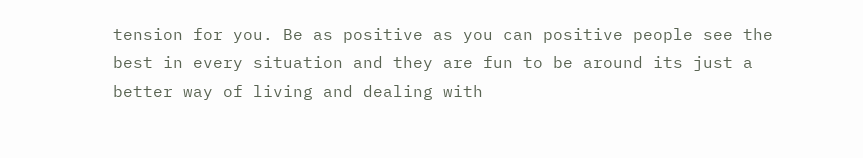tension for you. Be as positive as you can positive people see the best in every situation and they are fun to be around its just a better way of living and dealing with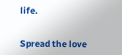life.


Spread the love